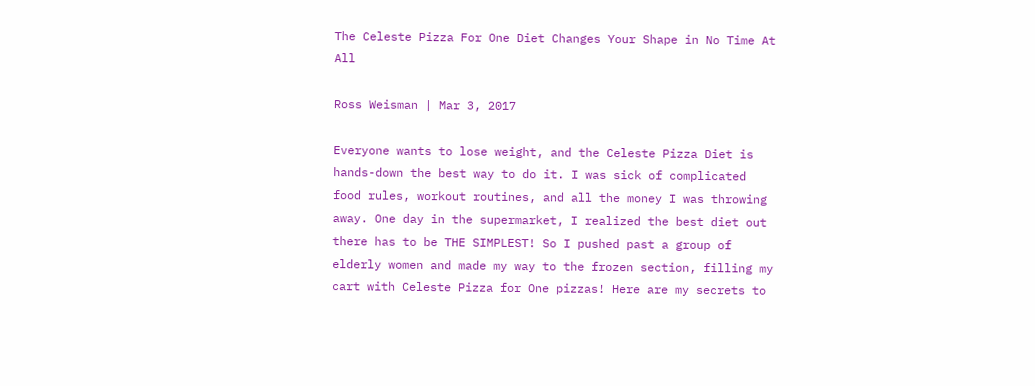The Celeste Pizza For One Diet Changes Your Shape in No Time At All

Ross Weisman | Mar 3, 2017

Everyone wants to lose weight, and the Celeste Pizza Diet is hands-down the best way to do it. I was sick of complicated food rules, workout routines, and all the money I was throwing away. One day in the supermarket, I realized the best diet out there has to be THE SIMPLEST! So I pushed past a group of elderly women and made my way to the frozen section, filling my cart with Celeste Pizza for One pizzas! Here are my secrets to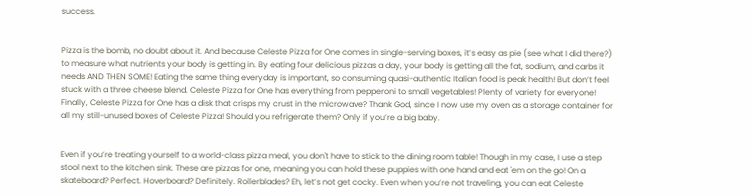success.


Pizza is the bomb, no doubt about it. And because Celeste Pizza for One comes in single-serving boxes, it’s easy as pie (see what I did there?) to measure what nutrients your body is getting in. By eating four delicious pizzas a day, your body is getting all the fat, sodium, and carbs it needs AND THEN SOME! Eating the same thing everyday is important, so consuming quasi-authentic Italian food is peak health! But don’t feel stuck with a three cheese blend. Celeste Pizza for One has everything from pepperoni to small vegetables! Plenty of variety for everyone! Finally, Celeste Pizza for One has a disk that crisps my crust in the microwave? Thank God, since I now use my oven as a storage container for all my still-unused boxes of Celeste Pizza! Should you refrigerate them? Only if you’re a big baby.


Even if you’re treating yourself to a world-class pizza meal, you don't have to stick to the dining room table! Though in my case, I use a step stool next to the kitchen sink. These are pizzas for one, meaning you can hold these puppies with one hand and eat 'em on the go! On a skateboard? Perfect. Hoverboard? Definitely. Rollerblades? Eh, let’s not get cocky. Even when you’re not traveling, you can eat Celeste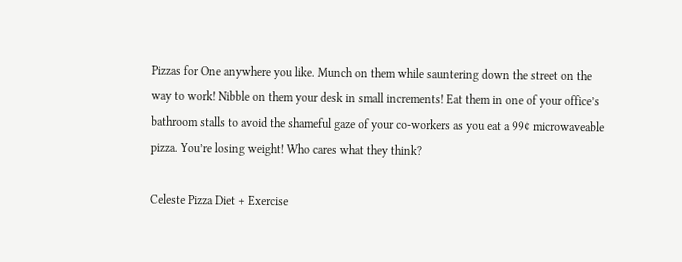Pizzas for One anywhere you like. Munch on them while sauntering down the street on the way to work! Nibble on them your desk in small increments! Eat them in one of your office’s bathroom stalls to avoid the shameful gaze of your co-workers as you eat a 99¢ microwaveable pizza. You’re losing weight! Who cares what they think?

Celeste Pizza Diet + Exercise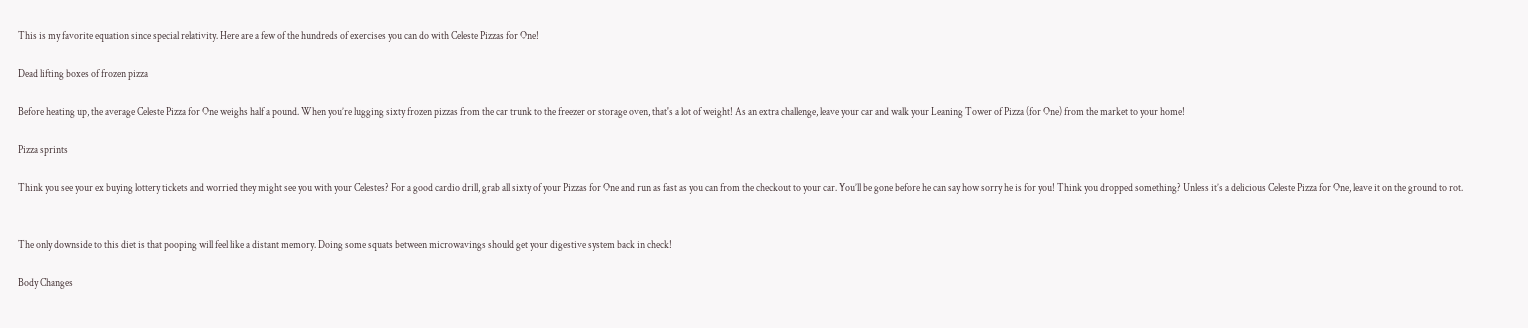This is my favorite equation since special relativity. Here are a few of the hundreds of exercises you can do with Celeste Pizzas for One!

Dead lifting boxes of frozen pizza

Before heating up, the average Celeste Pizza for One weighs half a pound. When you’re lugging sixty frozen pizzas from the car trunk to the freezer or storage oven, that's a lot of weight! As an extra challenge, leave your car and walk your Leaning Tower of Pizza (for One) from the market to your home!

Pizza sprints

Think you see your ex buying lottery tickets and worried they might see you with your Celestes? For a good cardio drill, grab all sixty of your Pizzas for One and run as fast as you can from the checkout to your car. You’ll be gone before he can say how sorry he is for you! Think you dropped something? Unless it’s a delicious Celeste Pizza for One, leave it on the ground to rot.


The only downside to this diet is that pooping will feel like a distant memory. Doing some squats between microwavings should get your digestive system back in check!

Body Changes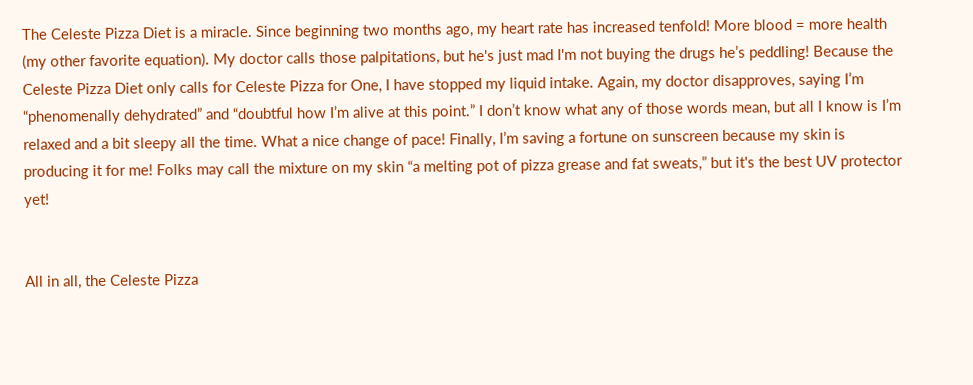The Celeste Pizza Diet is a miracle. Since beginning two months ago, my heart rate has increased tenfold! More blood = more health (my other favorite equation). My doctor calls those palpitations, but he's just mad I'm not buying the drugs he’s peddling! Because the Celeste Pizza Diet only calls for Celeste Pizza for One, I have stopped my liquid intake. Again, my doctor disapproves, saying I’m “phenomenally dehydrated” and “doubtful how I’m alive at this point.” I don’t know what any of those words mean, but all I know is I’m relaxed and a bit sleepy all the time. What a nice change of pace! Finally, I’m saving a fortune on sunscreen because my skin is producing it for me! Folks may call the mixture on my skin “a melting pot of pizza grease and fat sweats,” but it's the best UV protector yet!


All in all, the Celeste Pizza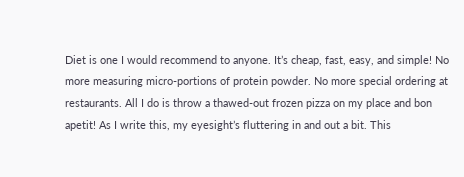Diet is one I would recommend to anyone. It’s cheap, fast, easy, and simple! No more measuring micro-portions of protein powder. No more special ordering at restaurants. All I do is throw a thawed-out frozen pizza on my place and bon apetit! As I write this, my eyesight’s fluttering in and out a bit. This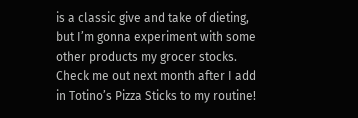is a classic give and take of dieting, but I’m gonna experiment with some other products my grocer stocks. Check me out next month after I add in Totino’s Pizza Sticks to my routine!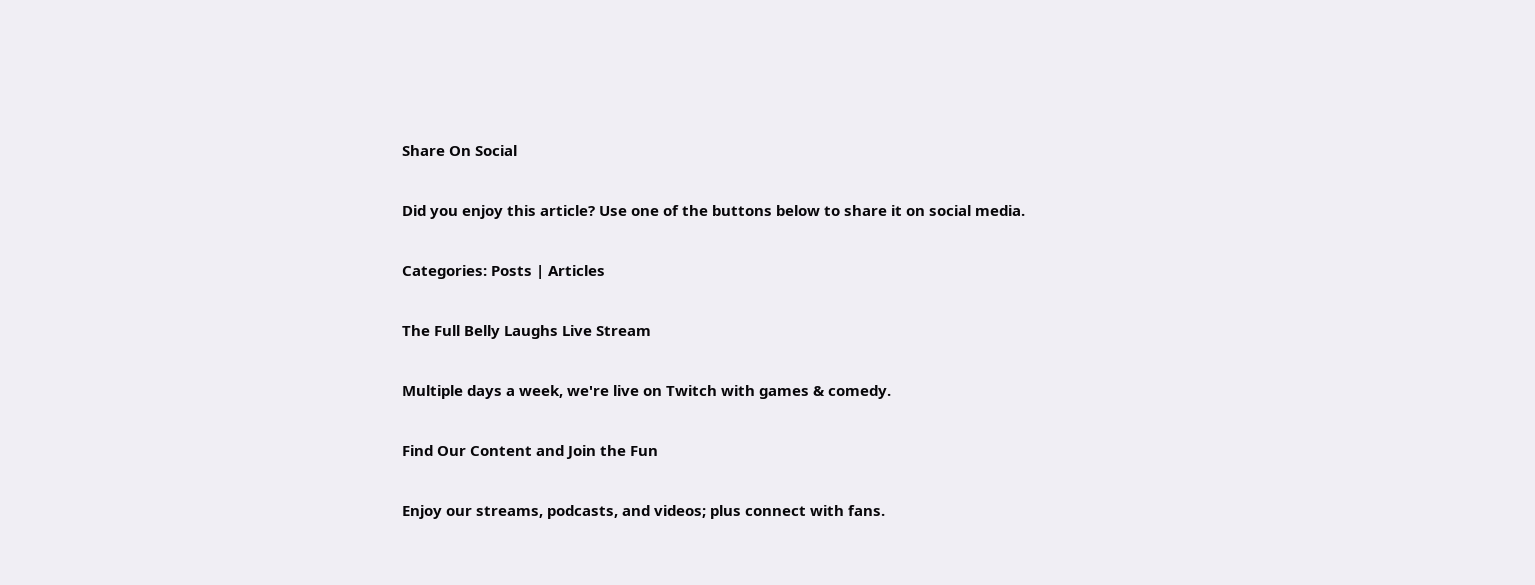Share On Social

Did you enjoy this article? Use one of the buttons below to share it on social media.

Categories: Posts | Articles

The Full Belly Laughs Live Stream

Multiple days a week, we're live on Twitch with games & comedy.

Find Our Content and Join the Fun

Enjoy our streams, podcasts, and videos; plus connect with fans.